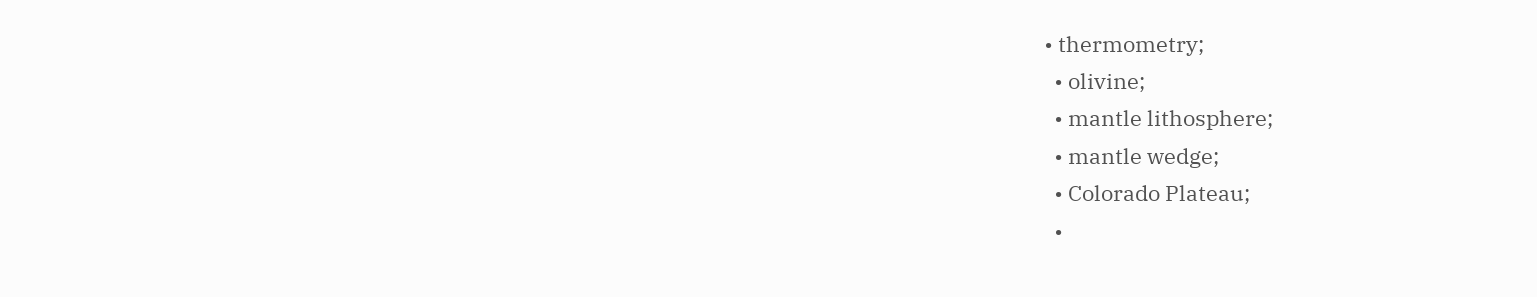• thermometry;
  • olivine;
  • mantle lithosphere;
  • mantle wedge;
  • Colorado Plateau;
  •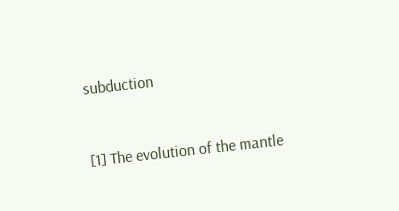subduction


[1] The evolution of the mantle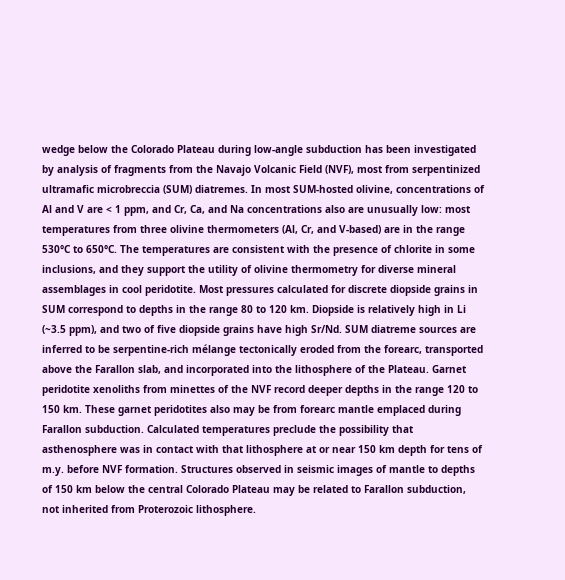wedge below the Colorado Plateau during low-angle subduction has been investigated by analysis of fragments from the Navajo Volcanic Field (NVF), most from serpentinized ultramafic microbreccia (SUM) diatremes. In most SUM-hosted olivine, concentrations of Al and V are < 1 ppm, and Cr, Ca, and Na concentrations also are unusually low: most temperatures from three olivine thermometers (Al, Cr, and V-based) are in the range 530°C to 650°C. The temperatures are consistent with the presence of chlorite in some inclusions, and they support the utility of olivine thermometry for diverse mineral assemblages in cool peridotite. Most pressures calculated for discrete diopside grains in SUM correspond to depths in the range 80 to 120 km. Diopside is relatively high in Li (~3.5 ppm), and two of five diopside grains have high Sr/Nd. SUM diatreme sources are inferred to be serpentine-rich mélange tectonically eroded from the forearc, transported above the Farallon slab, and incorporated into the lithosphere of the Plateau. Garnet peridotite xenoliths from minettes of the NVF record deeper depths in the range 120 to 150 km. These garnet peridotites also may be from forearc mantle emplaced during Farallon subduction. Calculated temperatures preclude the possibility that asthenosphere was in contact with that lithosphere at or near 150 km depth for tens of m.y. before NVF formation. Structures observed in seismic images of mantle to depths of 150 km below the central Colorado Plateau may be related to Farallon subduction, not inherited from Proterozoic lithosphere.